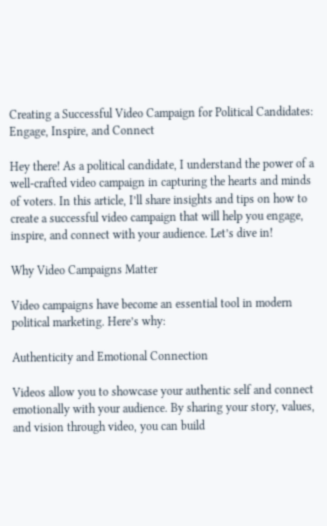Creating a Successful Video Campaign for Political Candidates: Engage, Inspire, and Connect

Hey there! As a political candidate, I understand the power of a well-crafted video campaign in capturing the hearts and minds of voters. In this article, I’ll share insights and tips on how to create a successful video campaign that will help you engage, inspire, and connect with your audience. Let’s dive in!

Why Video Campaigns Matter

Video campaigns have become an essential tool in modern political marketing. Here’s why:

Authenticity and Emotional Connection

Videos allow you to showcase your authentic self and connect emotionally with your audience. By sharing your story, values, and vision through video, you can build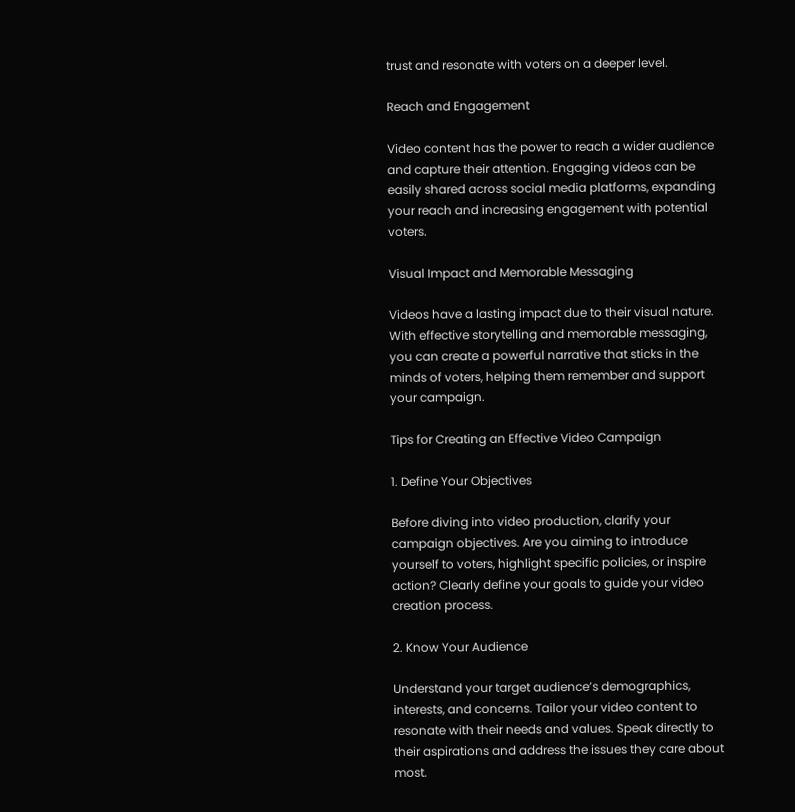trust and resonate with voters on a deeper level.

Reach and Engagement

Video content has the power to reach a wider audience and capture their attention. Engaging videos can be easily shared across social media platforms, expanding your reach and increasing engagement with potential voters.

Visual Impact and Memorable Messaging

Videos have a lasting impact due to their visual nature. With effective storytelling and memorable messaging, you can create a powerful narrative that sticks in the minds of voters, helping them remember and support your campaign.

Tips for Creating an Effective Video Campaign

1. Define Your Objectives

Before diving into video production, clarify your campaign objectives. Are you aiming to introduce yourself to voters, highlight specific policies, or inspire action? Clearly define your goals to guide your video creation process.

2. Know Your Audience

Understand your target audience’s demographics, interests, and concerns. Tailor your video content to resonate with their needs and values. Speak directly to their aspirations and address the issues they care about most.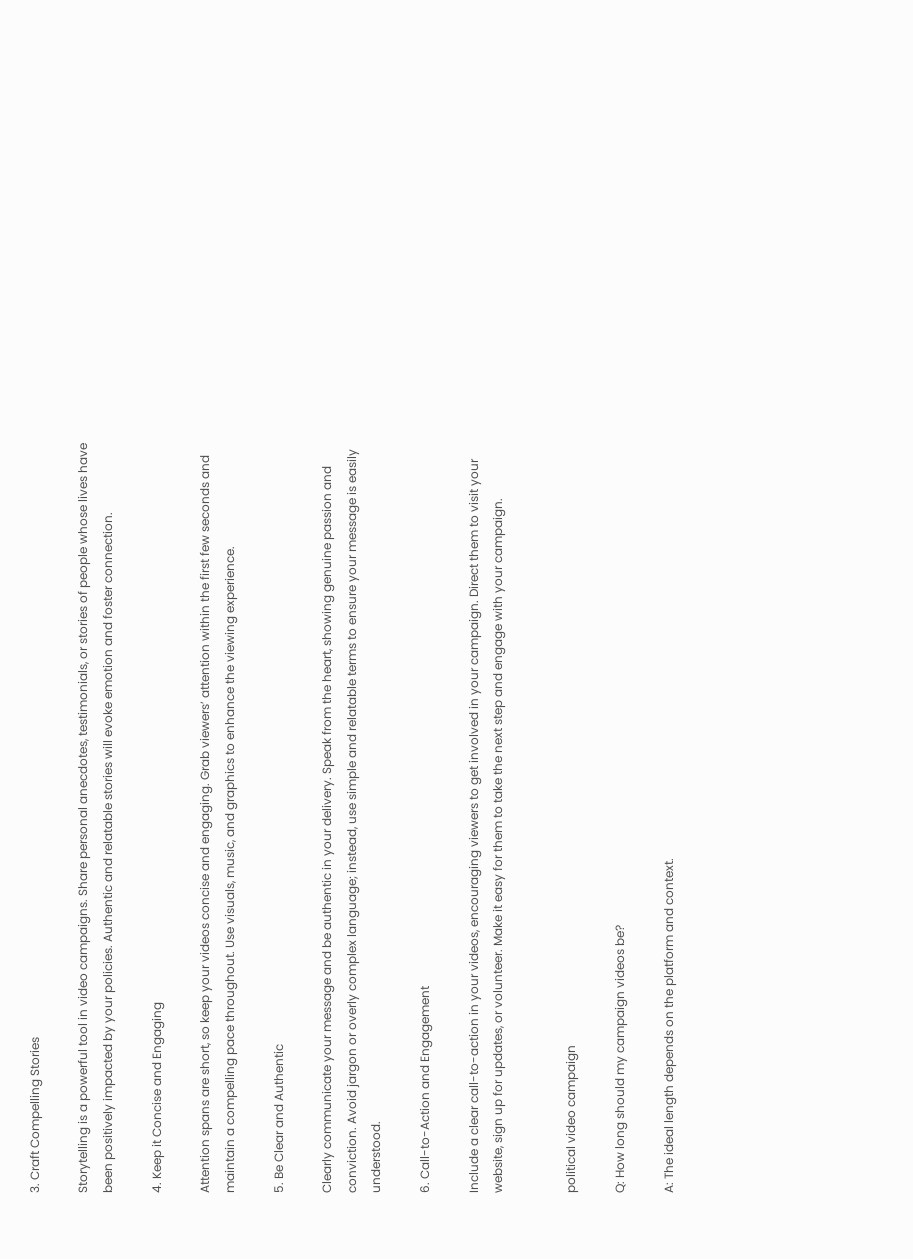3. Craft Compelling Stories

Storytelling is a powerful tool in video campaigns. Share personal anecdotes, testimonials, or stories of people whose lives have been positively impacted by your policies. Authentic and relatable stories will evoke emotion and foster connection.

4. Keep it Concise and Engaging

Attention spans are short, so keep your videos concise and engaging. Grab viewers’ attention within the first few seconds and maintain a compelling pace throughout. Use visuals, music, and graphics to enhance the viewing experience.

5. Be Clear and Authentic

Clearly communicate your message and be authentic in your delivery. Speak from the heart, showing genuine passion and conviction. Avoid jargon or overly complex language; instead, use simple and relatable terms to ensure your message is easily understood.

6. Call-to-Action and Engagement

Include a clear call-to-action in your videos, encouraging viewers to get involved in your campaign. Direct them to visit your website, sign up for updates, or volunteer. Make it easy for them to take the next step and engage with your campaign.


political video campaign

Q: How long should my campaign videos be?

A: The ideal length depends on the platform and context.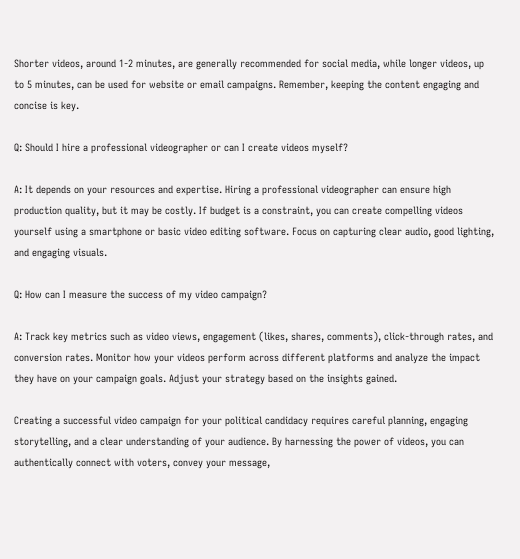Shorter videos, around 1-2 minutes, are generally recommended for social media, while longer videos, up to 5 minutes, can be used for website or email campaigns. Remember, keeping the content engaging and concise is key.

Q: Should I hire a professional videographer or can I create videos myself?

A: It depends on your resources and expertise. Hiring a professional videographer can ensure high production quality, but it may be costly. If budget is a constraint, you can create compelling videos yourself using a smartphone or basic video editing software. Focus on capturing clear audio, good lighting, and engaging visuals.

Q: How can I measure the success of my video campaign?

A: Track key metrics such as video views, engagement (likes, shares, comments), click-through rates, and conversion rates. Monitor how your videos perform across different platforms and analyze the impact they have on your campaign goals. Adjust your strategy based on the insights gained.

Creating a successful video campaign for your political candidacy requires careful planning, engaging storytelling, and a clear understanding of your audience. By harnessing the power of videos, you can authentically connect with voters, convey your message,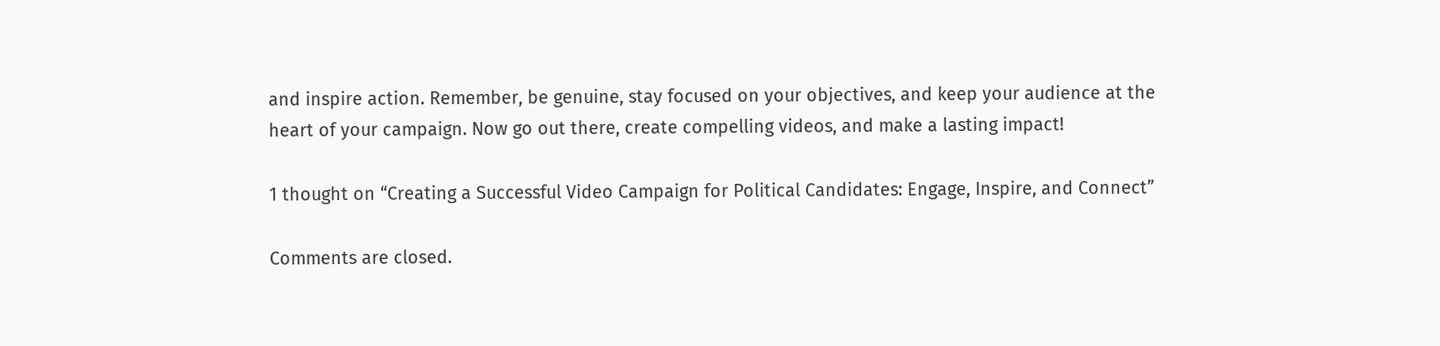and inspire action. Remember, be genuine, stay focused on your objectives, and keep your audience at the heart of your campaign. Now go out there, create compelling videos, and make a lasting impact!

1 thought on “Creating a Successful Video Campaign for Political Candidates: Engage, Inspire, and Connect”

Comments are closed.